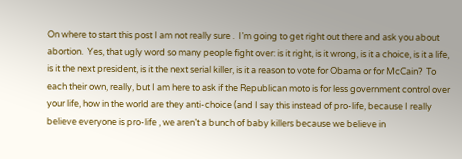On where to start this post I am not really sure .  I’m going to get right out there and ask you about abortion.  Yes, that ugly word so many people fight over: is it right, is it wrong, is it a choice, is it a life, is it the next president, is it the next serial killer, is it a reason to vote for Obama or for McCain?  To each their own, really, but I am here to ask if the Republican moto is for less government control over your life, how in the world are they anti-choice (and I say this instead of pro-life, because I really believe everyone is pro-life , we aren’t a bunch of baby killers because we believe in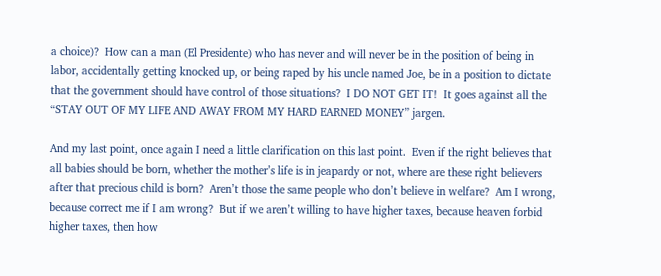a choice)?  How can a man (El Presidente) who has never and will never be in the position of being in labor, accidentally getting knocked up, or being raped by his uncle named Joe, be in a position to dictate that the government should have control of those situations?  I DO NOT GET IT!  It goes against all the “STAY OUT OF MY LIFE AND AWAY FROM MY HARD EARNED MONEY” jargen.

And my last point, once again I need a little clarification on this last point.  Even if the right believes that all babies should be born, whether the mother’s life is in jeapardy or not, where are these right believers after that precious child is born?  Aren’t those the same people who don’t believe in welfare?  Am I wrong, because correct me if I am wrong?  But if we aren’t willing to have higher taxes, because heaven forbid higher taxes, then how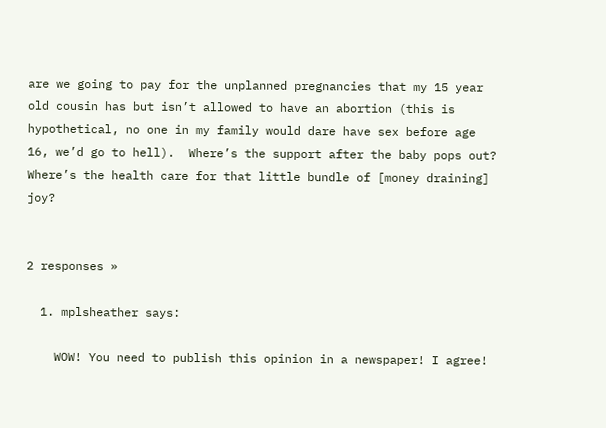are we going to pay for the unplanned pregnancies that my 15 year old cousin has but isn’t allowed to have an abortion (this is hypothetical, no one in my family would dare have sex before age 16, we’d go to hell).  Where’s the support after the baby pops out?  Where’s the health care for that little bundle of [money draining] joy?


2 responses »

  1. mplsheather says:

    WOW! You need to publish this opinion in a newspaper! I agree!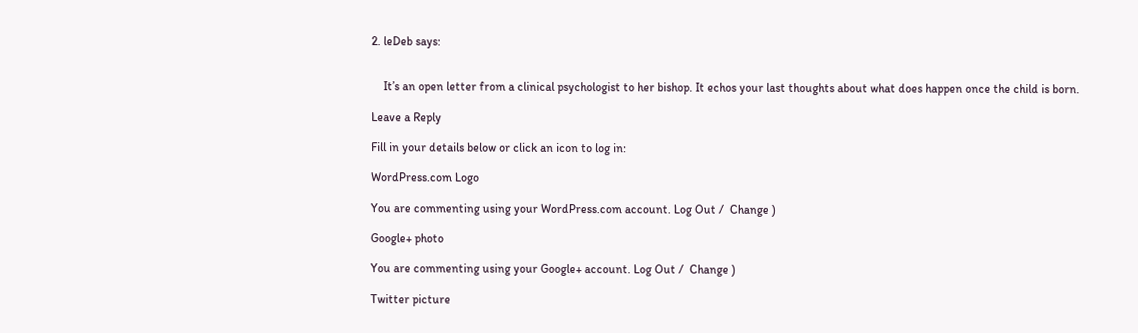2. leDeb says:


    It’s an open letter from a clinical psychologist to her bishop. It echos your last thoughts about what does happen once the child is born.

Leave a Reply

Fill in your details below or click an icon to log in:

WordPress.com Logo

You are commenting using your WordPress.com account. Log Out /  Change )

Google+ photo

You are commenting using your Google+ account. Log Out /  Change )

Twitter picture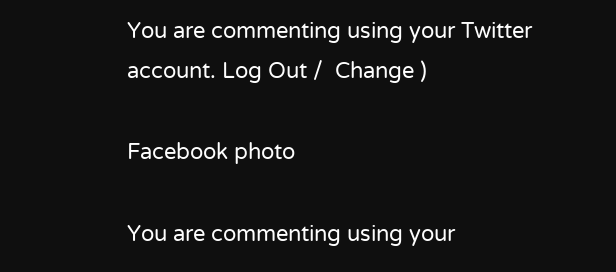You are commenting using your Twitter account. Log Out /  Change )

Facebook photo

You are commenting using your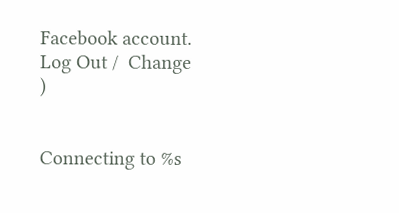Facebook account. Log Out /  Change )


Connecting to %s